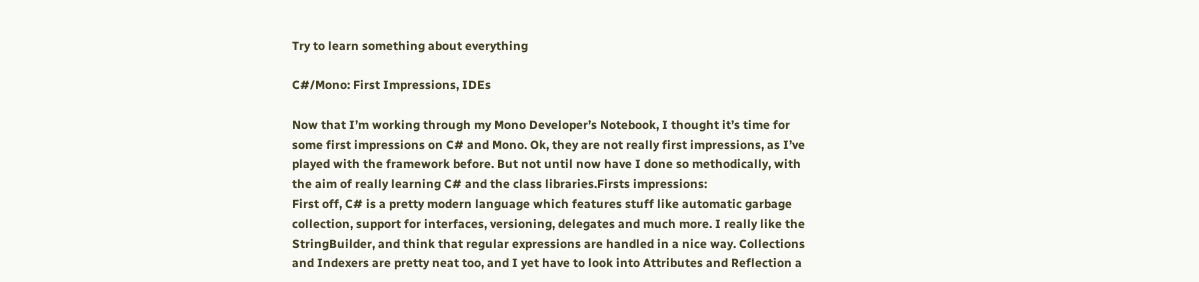Try to learn something about everything

C#/Mono: First Impressions, IDEs

Now that I’m working through my Mono Developer’s Notebook, I thought it’s time for some first impressions on C# and Mono. Ok, they are not really first impressions, as I’ve played with the framework before. But not until now have I done so methodically, with the aim of really learning C# and the class libraries.Firsts impressions:
First off, C# is a pretty modern language which features stuff like automatic garbage collection, support for interfaces, versioning, delegates and much more. I really like the StringBuilder, and think that regular expressions are handled in a nice way. Collections and Indexers are pretty neat too, and I yet have to look into Attributes and Reflection a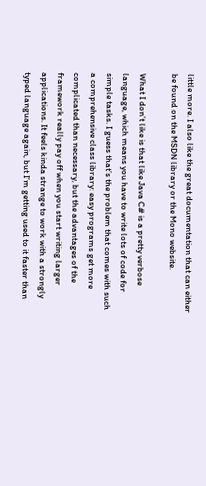little more. I also like the great documentation that can either be found on the MSDN library or the Mono website.

What I don’t like is that like Java C# is a pretty verbose language, which means you have to write lots of code for simple tasks. I guess that’s the problem that comes with such a comprehensive class library: easy programs get more complicated than necessary, but the advantages of the framework really pay off when you start writing larger applications. It feels kinda strange to work with a strongly typed language again, but I’m getting used to it faster than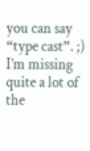you can say “type cast”. ;) I’m missing quite a lot of the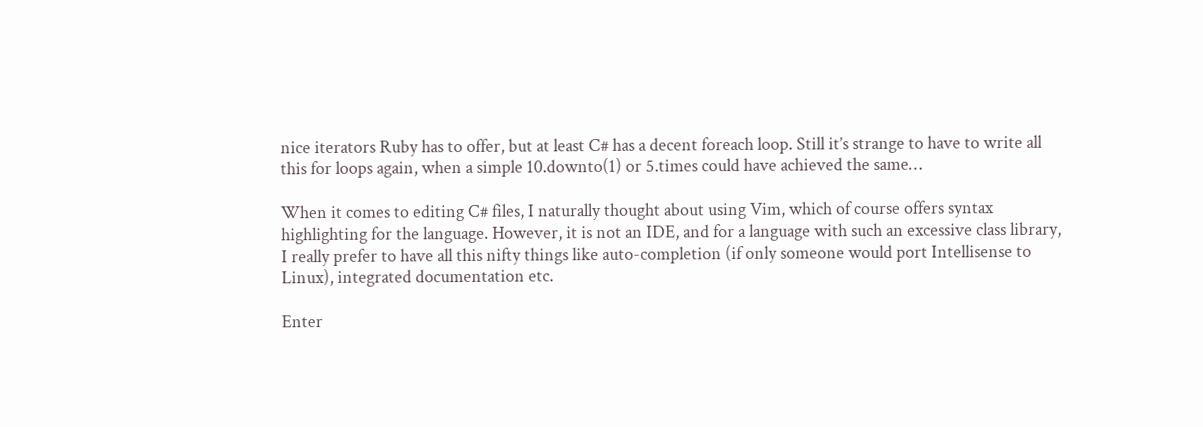nice iterators Ruby has to offer, but at least C# has a decent foreach loop. Still it’s strange to have to write all this for loops again, when a simple 10.downto(1) or 5.times could have achieved the same…

When it comes to editing C# files, I naturally thought about using Vim, which of course offers syntax highlighting for the language. However, it is not an IDE, and for a language with such an excessive class library, I really prefer to have all this nifty things like auto-completion (if only someone would port Intellisense to Linux), integrated documentation etc.

Enter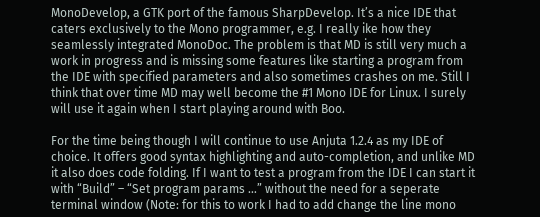MonoDevelop, a GTK port of the famous SharpDevelop. It’s a nice IDE that caters exclusively to the Mono programmer, e.g. I really ike how they seamlessly integrated MonoDoc. The problem is that MD is still very much a work in progress and is missing some features like starting a program from the IDE with specified parameters and also sometimes crashes on me. Still I think that over time MD may well become the #1 Mono IDE for Linux. I surely will use it again when I start playing around with Boo.

For the time being though I will continue to use Anjuta 1.2.4 as my IDE of choice. It offers good syntax highlighting and auto-completion, and unlike MD it also does code folding. If I want to test a program from the IDE I can start it with “Build” – “Set program params …” without the need for a seperate terminal window (Note: for this to work I had to add change the line mono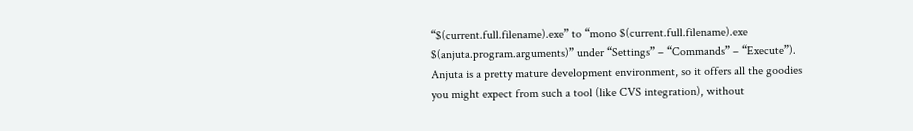“$(current.full.filename).exe” to “mono $(current.full.filename).exe $(anjuta.program.arguments)” under “Settings” – “Commands” – “Execute”). Anjuta is a pretty mature development environment, so it offers all the goodies you might expect from such a tool (like CVS integration), without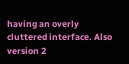having an overly cluttered interface. Also version 2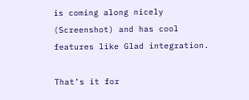is coming along nicely (Screenshot) and has cool features like Glad integration.

That’s it for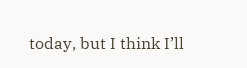today, but I think I’ll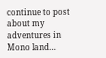continue to post about my adventures in Mono land…